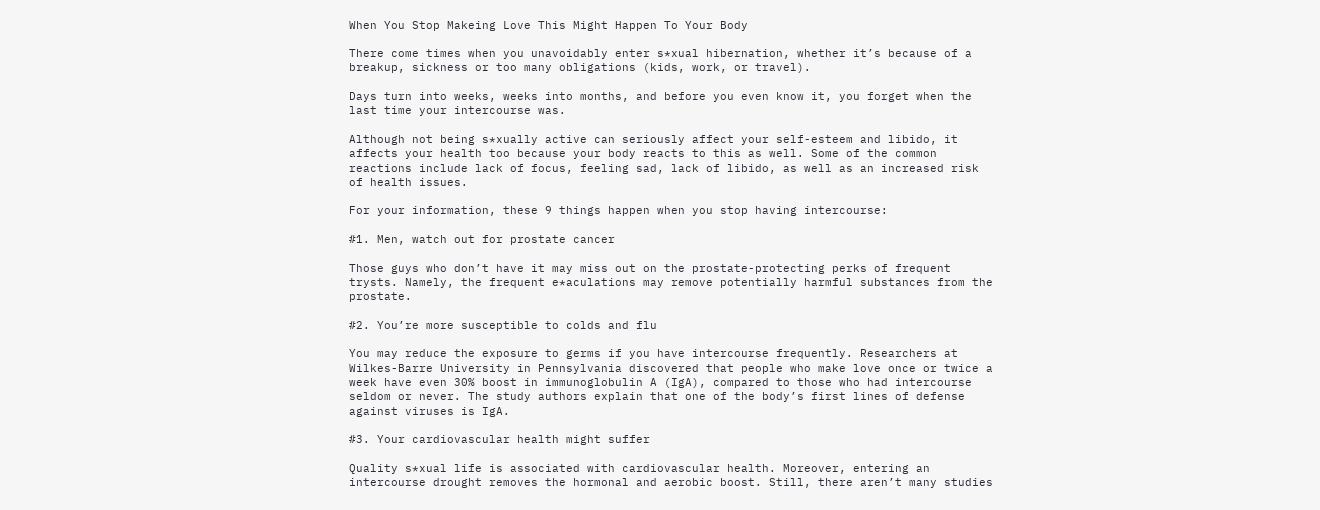When You Stop Makeing Love This Might Happen To Your Body

There come times when you unavoidably enter s*xual hibernation, whether it’s because of a breakup, sickness or too many obligations (kids, work, or travel).

Days turn into weeks, weeks into months, and before you even know it, you forget when the last time your intercourse was.

Although not being s*xually active can seriously affect your self-esteem and libido, it affects your health too because your body reacts to this as well. Some of the common reactions include lack of focus, feeling sad, lack of libido, as well as an increased risk of health issues.

For your information, these 9 things happen when you stop having intercourse:

#1. Men, watch out for prostate cancer

Those guys who don’t have it may miss out on the prostate-protecting perks of frequent trysts. Namely, the frequent e*aculations may remove potentially harmful substances from the prostate.

#2. You’re more susceptible to colds and flu

You may reduce the exposure to germs if you have intercourse frequently. Researchers at Wilkes-Barre University in Pennsylvania discovered that people who make love once or twice a week have even 30% boost in immunoglobulin A (IgA), compared to those who had intercourse seldom or never. The study authors explain that one of the body’s first lines of defense against viruses is IgA.

#3. Your cardiovascular health might suffer

Quality s*xual life is associated with cardiovascular health. Moreover, entering an intercourse drought removes the hormonal and aerobic boost. Still, there aren’t many studies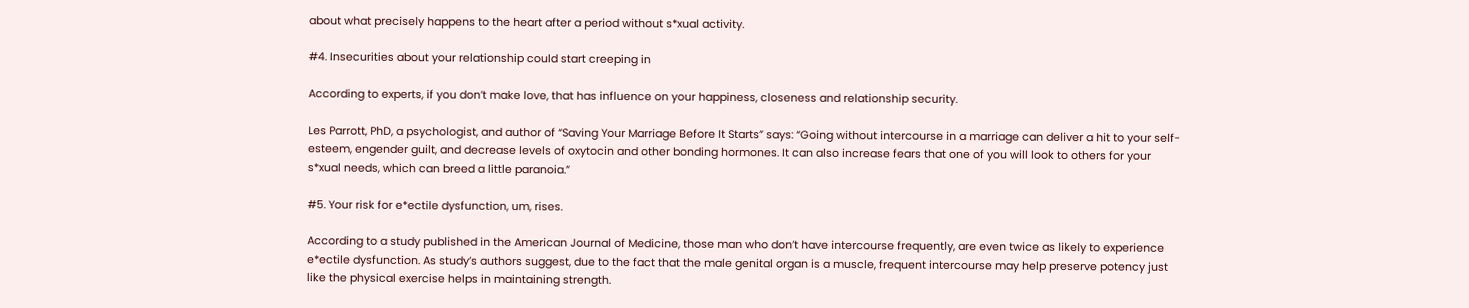about what precisely happens to the heart after a period without s*xual activity.

#4. Insecurities about your relationship could start creeping in

According to experts, if you don’t make love, that has influence on your happiness, closeness and relationship security.

Les Parrott, PhD, a psychologist, and author of “Saving Your Marriage Before It Starts” says: “Going without intercourse in a marriage can deliver a hit to your self-esteem, engender guilt, and decrease levels of oxytocin and other bonding hormones. It can also increase fears that one of you will look to others for your s*xual needs, which can breed a little paranoia.”

#5. Your risk for e*ectile dysfunction, um, rises.

According to a study published in the American Journal of Medicine, those man who don’t have intercourse frequently, are even twice as likely to experience e*ectile dysfunction. As study’s authors suggest, due to the fact that the male genital organ is a muscle, frequent intercourse may help preserve potency just like the physical exercise helps in maintaining strength.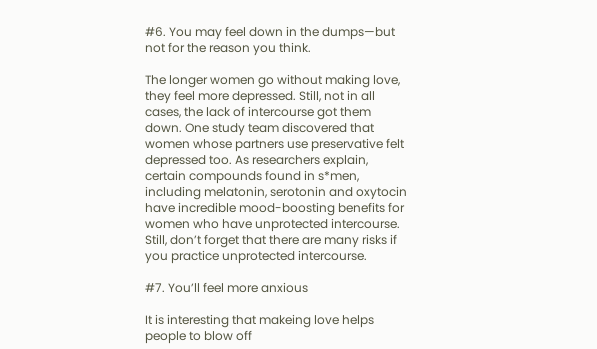#6. You may feel down in the dumps—but not for the reason you think.

The longer women go without making love, they feel more depressed. Still, not in all cases, the lack of intercourse got them down. One study team discovered that women whose partners use preservative felt depressed too. As researchers explain, certain compounds found in s*men, including melatonin, serotonin and oxytocin have incredible mood-boosting benefits for women who have unprotected intercourse. Still, don’t forget that there are many risks if you practice unprotected intercourse.

#7. You’ll feel more anxious

It is interesting that makeing love helps people to blow off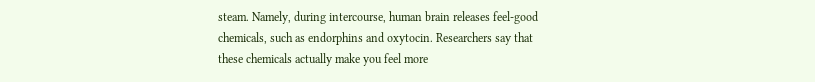steam. Namely, during intercourse, human brain releases feel-good chemicals, such as endorphins and oxytocin. Researchers say that these chemicals actually make you feel more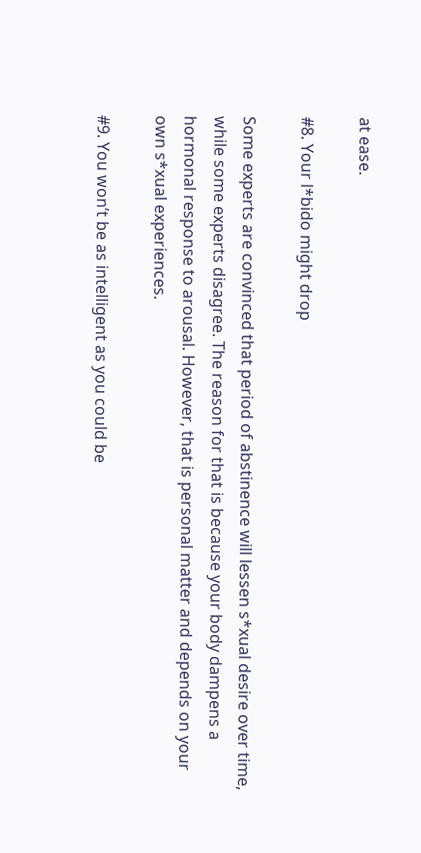at ease.

#8. Your l*bido might drop

Some experts are convinced that period of abstinence will lessen s*xual desire over time, while some experts disagree. The reason for that is because your body dampens a hormonal response to arousal. However, that is personal matter and depends on your own s*xual experiences.

#9. You won’t be as intelligent as you could be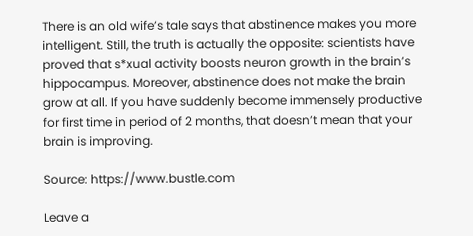There is an old wife’s tale says that abstinence makes you more intelligent. Still, the truth is actually the opposite: scientists have proved that s*xual activity boosts neuron growth in the brain’s hippocampus. Moreover, abstinence does not make the brain grow at all. If you have suddenly become immensely productive for first time in period of 2 months, that doesn’t mean that your brain is improving.

Source: https://www.bustle.com

Leave a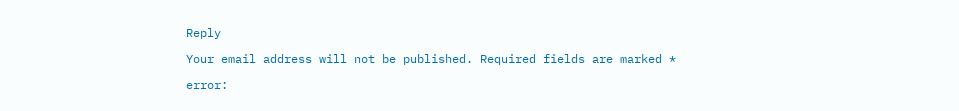Reply

Your email address will not be published. Required fields are marked *

error: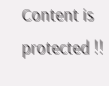Content is protected !!